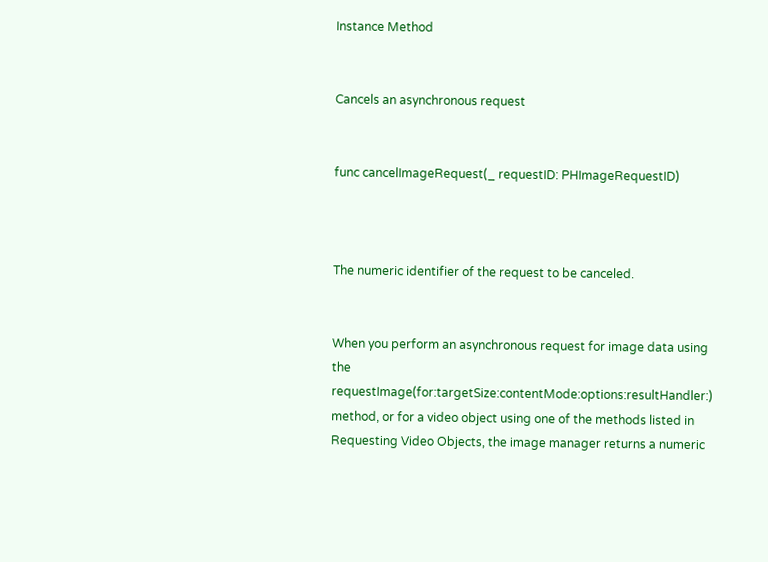Instance Method


Cancels an asynchronous request


func cancelImageRequest(_ requestID: PHImageRequestID)



The numeric identifier of the request to be canceled.


When you perform an asynchronous request for image data using the requestImage(for:targetSize:contentMode:options:resultHandler:) method, or for a video object using one of the methods listed in Requesting Video Objects, the image manager returns a numeric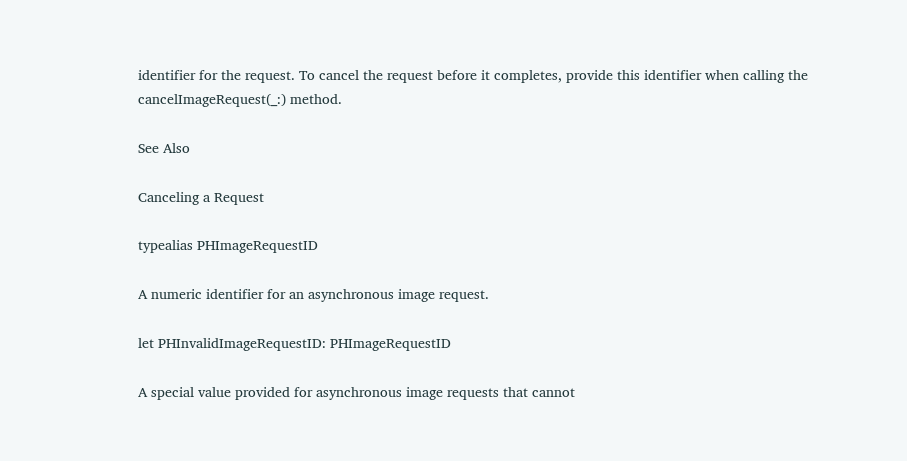identifier for the request. To cancel the request before it completes, provide this identifier when calling the cancelImageRequest(_:) method.

See Also

Canceling a Request

typealias PHImageRequestID

A numeric identifier for an asynchronous image request.

let PHInvalidImageRequestID: PHImageRequestID

A special value provided for asynchronous image requests that cannot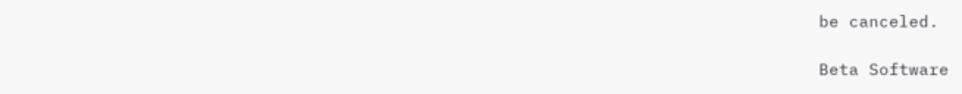be canceled.

Beta Software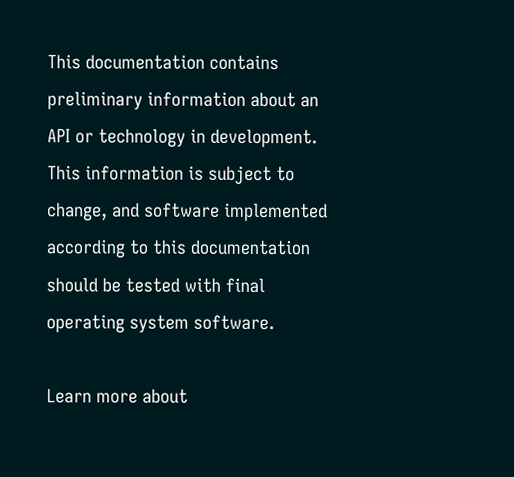This documentation contains preliminary information about an API or technology in development. This information is subject to change, and software implemented according to this documentation should be tested with final operating system software.

Learn more about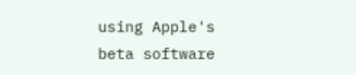using Apple's beta software